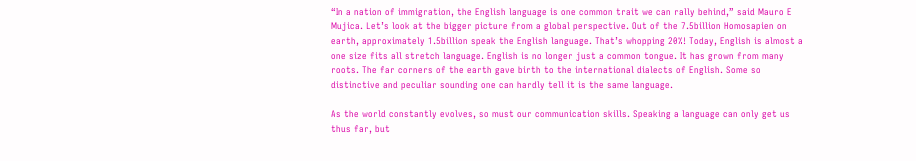“In a nation of immigration, the English language is one common trait we can rally behind,” said Mauro E Mujica. Let’s look at the bigger picture from a global perspective. Out of the 7.5billion Homosapien on earth, approximately 1.5billion speak the English language. That’s whopping 20%! Today, English is almost a one size fits all stretch language. English is no longer just a common tongue. It has grown from many roots. The far corners of the earth gave birth to the international dialects of English. Some so distinctive and peculiar sounding one can hardly tell it is the same language.

As the world constantly evolves, so must our communication skills. Speaking a language can only get us thus far, but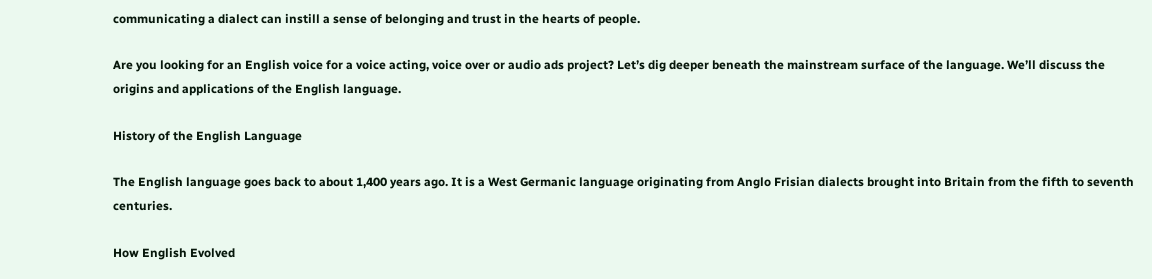communicating a dialect can instill a sense of belonging and trust in the hearts of people.

Are you looking for an English voice for a voice acting, voice over or audio ads project? Let’s dig deeper beneath the mainstream surface of the language. We’ll discuss the origins and applications of the English language.

History of the English Language

The English language goes back to about 1,400 years ago. It is a West Germanic language originating from Anglo Frisian dialects brought into Britain from the fifth to seventh centuries.

How English Evolved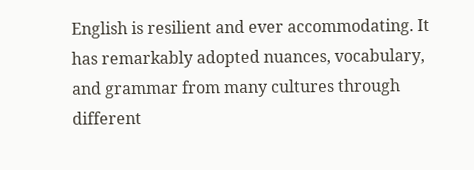English is resilient and ever accommodating. It has remarkably adopted nuances, vocabulary, and grammar from many cultures through different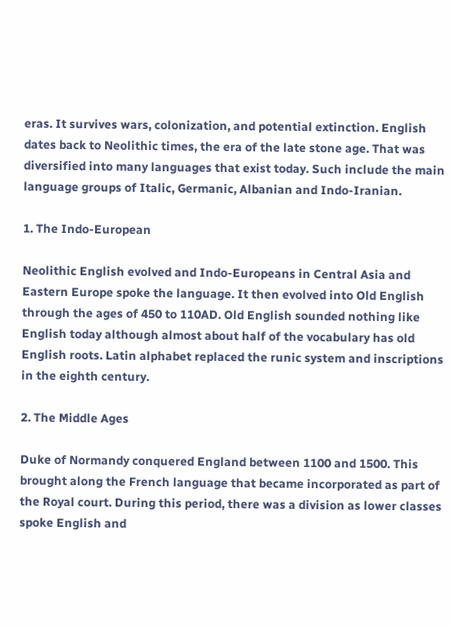eras. It survives wars, colonization, and potential extinction. English dates back to Neolithic times, the era of the late stone age. That was diversified into many languages that exist today. Such include the main language groups of Italic, Germanic, Albanian and Indo-Iranian.

1. The Indo-European

Neolithic English evolved and Indo-Europeans in Central Asia and Eastern Europe spoke the language. It then evolved into Old English through the ages of 450 to 110AD. Old English sounded nothing like English today although almost about half of the vocabulary has old English roots. Latin alphabet replaced the runic system and inscriptions in the eighth century.

2. The Middle Ages

Duke of Normandy conquered England between 1100 and 1500. This brought along the French language that became incorporated as part of the Royal court. During this period, there was a division as lower classes spoke English and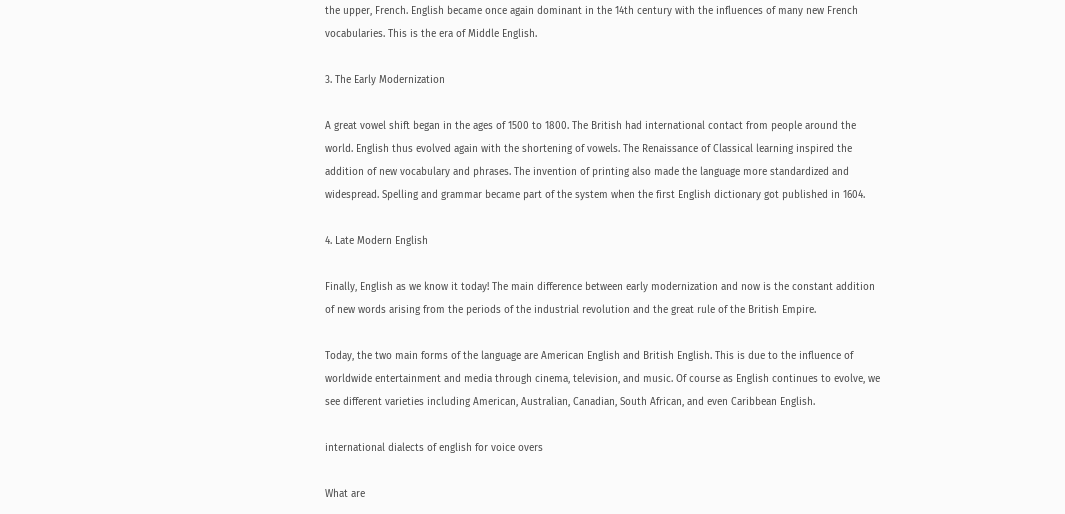the upper, French. English became once again dominant in the 14th century with the influences of many new French vocabularies. This is the era of Middle English.

3. The Early Modernization

A great vowel shift began in the ages of 1500 to 1800. The British had international contact from people around the world. English thus evolved again with the shortening of vowels. The Renaissance of Classical learning inspired the addition of new vocabulary and phrases. The invention of printing also made the language more standardized and widespread. Spelling and grammar became part of the system when the first English dictionary got published in 1604.

4. Late Modern English

Finally, English as we know it today! The main difference between early modernization and now is the constant addition of new words arising from the periods of the industrial revolution and the great rule of the British Empire.

Today, the two main forms of the language are American English and British English. This is due to the influence of worldwide entertainment and media through cinema, television, and music. Of course as English continues to evolve, we see different varieties including American, Australian, Canadian, South African, and even Caribbean English.

international dialects of english for voice overs

What are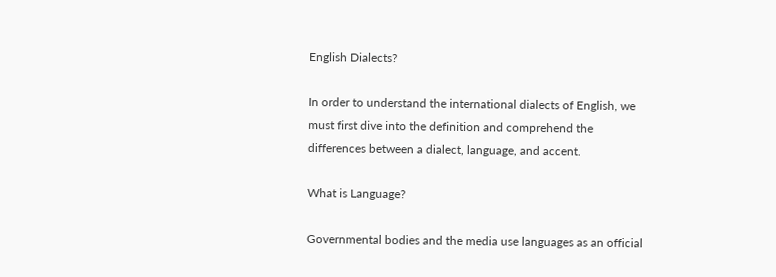English Dialects?

In order to understand the international dialects of English, we must first dive into the definition and comprehend the differences between a dialect, language, and accent.

What is Language?

Governmental bodies and the media use languages as an official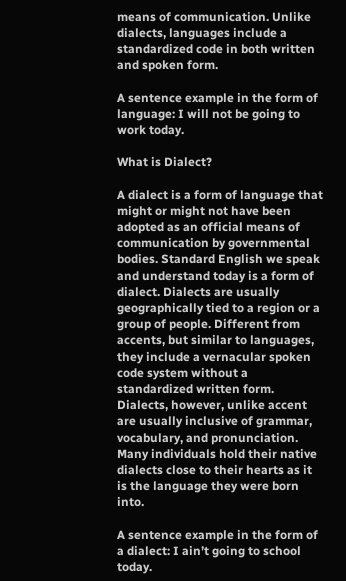means of communication. Unlike dialects, languages include a standardized code in both written and spoken form.

A sentence example in the form of language: I will not be going to work today.

What is Dialect?

A dialect is a form of language that might or might not have been adopted as an official means of communication by governmental bodies. Standard English we speak and understand today is a form of dialect. Dialects are usually geographically tied to a region or a group of people. Different from accents, but similar to languages, they include a vernacular spoken code system without a standardized written form. Dialects, however, unlike accent are usually inclusive of grammar, vocabulary, and pronunciation. Many individuals hold their native dialects close to their hearts as it is the language they were born into.

A sentence example in the form of a dialect: I ain’t going to school today.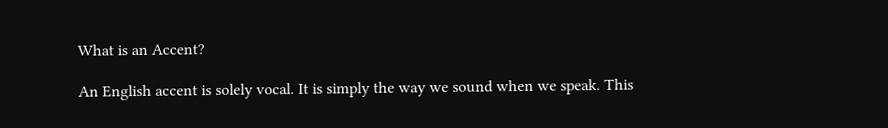What is an Accent?

An English accent is solely vocal. It is simply the way we sound when we speak. This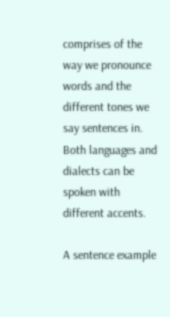comprises of the way we pronounce words and the different tones we say sentences in. Both languages and dialects can be spoken with different accents.

A sentence example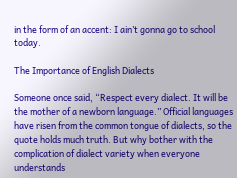in the form of an accent: I ain’t gonna go to school today.

The Importance of English Dialects

Someone once said, “Respect every dialect. It will be the mother of a newborn language.” Official languages have risen from the common tongue of dialects, so the quote holds much truth. But why bother with the complication of dialect variety when everyone understands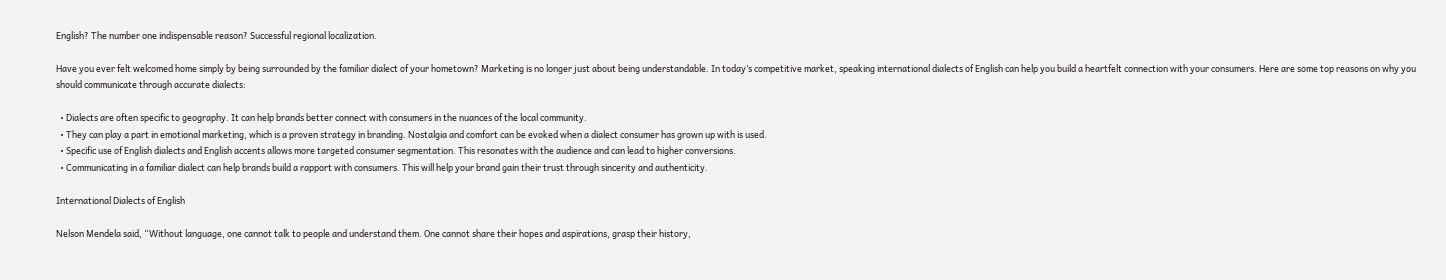English? The number one indispensable reason? Successful regional localization.

Have you ever felt welcomed home simply by being surrounded by the familiar dialect of your hometown? Marketing is no longer just about being understandable. In today’s competitive market, speaking international dialects of English can help you build a heartfelt connection with your consumers. Here are some top reasons on why you should communicate through accurate dialects:

  • Dialects are often specific to geography. It can help brands better connect with consumers in the nuances of the local community.
  • They can play a part in emotional marketing, which is a proven strategy in branding. Nostalgia and comfort can be evoked when a dialect consumer has grown up with is used.
  • Specific use of English dialects and English accents allows more targeted consumer segmentation. This resonates with the audience and can lead to higher conversions.
  • Communicating in a familiar dialect can help brands build a rapport with consumers. This will help your brand gain their trust through sincerity and authenticity.

International Dialects of English

Nelson Mendela said, “Without language, one cannot talk to people and understand them. One cannot share their hopes and aspirations, grasp their history,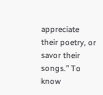appreciate their poetry, or savor their songs.” To know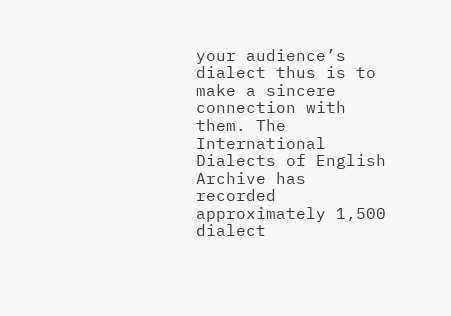your audience’s dialect thus is to make a sincere connection with them. The International Dialects of English Archive has recorded approximately 1,500 dialect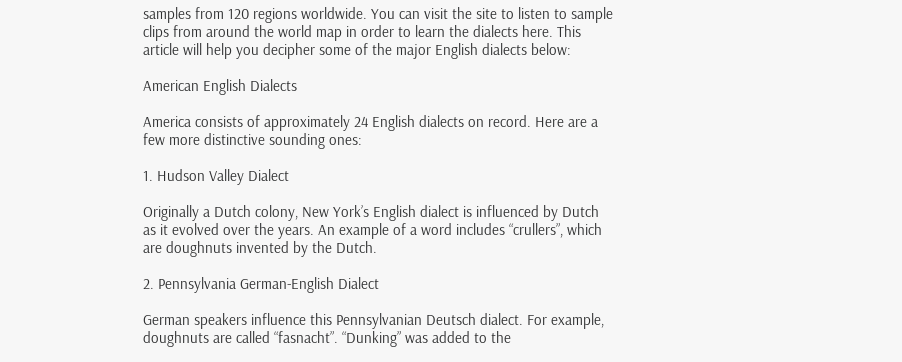samples from 120 regions worldwide. You can visit the site to listen to sample clips from around the world map in order to learn the dialects here. This article will help you decipher some of the major English dialects below:

American English Dialects

America consists of approximately 24 English dialects on record. Here are a few more distinctive sounding ones:

1. Hudson Valley Dialect

Originally a Dutch colony, New York’s English dialect is influenced by Dutch as it evolved over the years. An example of a word includes “crullers”, which are doughnuts invented by the Dutch.

2. Pennsylvania German-English Dialect

German speakers influence this Pennsylvanian Deutsch dialect. For example, doughnuts are called “fasnacht”. “Dunking” was added to the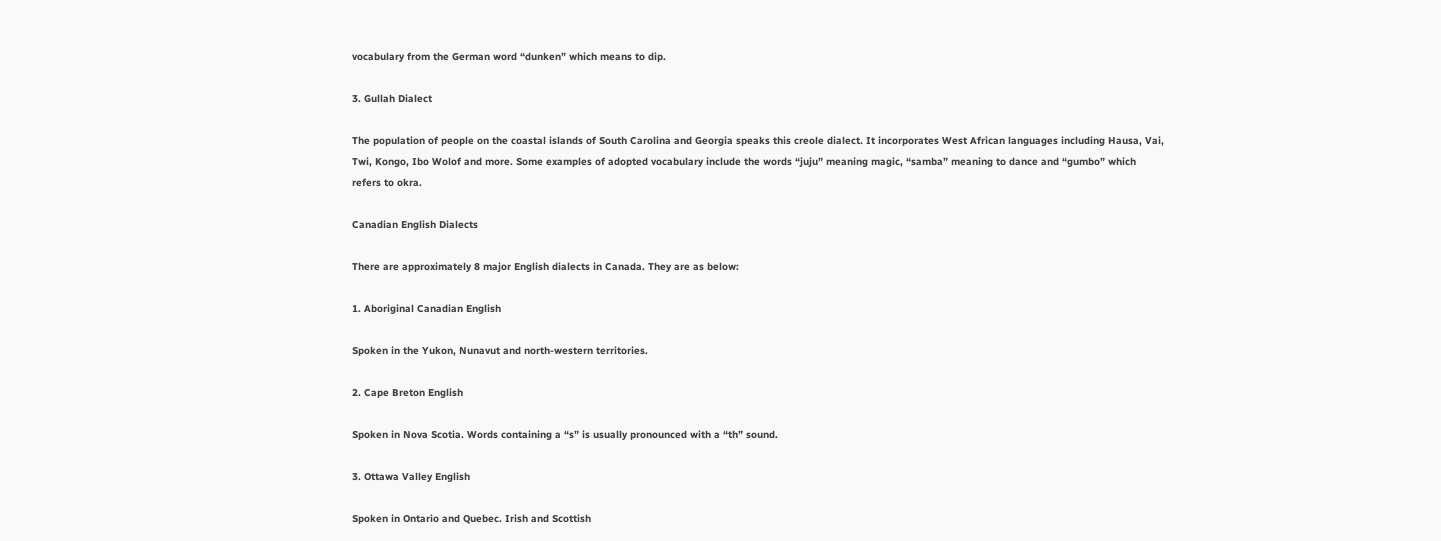vocabulary from the German word “dunken” which means to dip.

3. Gullah Dialect

The population of people on the coastal islands of South Carolina and Georgia speaks this creole dialect. It incorporates West African languages including Hausa, Vai, Twi, Kongo, Ibo Wolof and more. Some examples of adopted vocabulary include the words “juju” meaning magic, “samba” meaning to dance and “gumbo” which refers to okra.

Canadian English Dialects

There are approximately 8 major English dialects in Canada. They are as below:

1. Aboriginal Canadian English

Spoken in the Yukon, Nunavut and north-western territories.

2. Cape Breton English

Spoken in Nova Scotia. Words containing a “s” is usually pronounced with a “th” sound.

3. Ottawa Valley English

Spoken in Ontario and Quebec. Irish and Scottish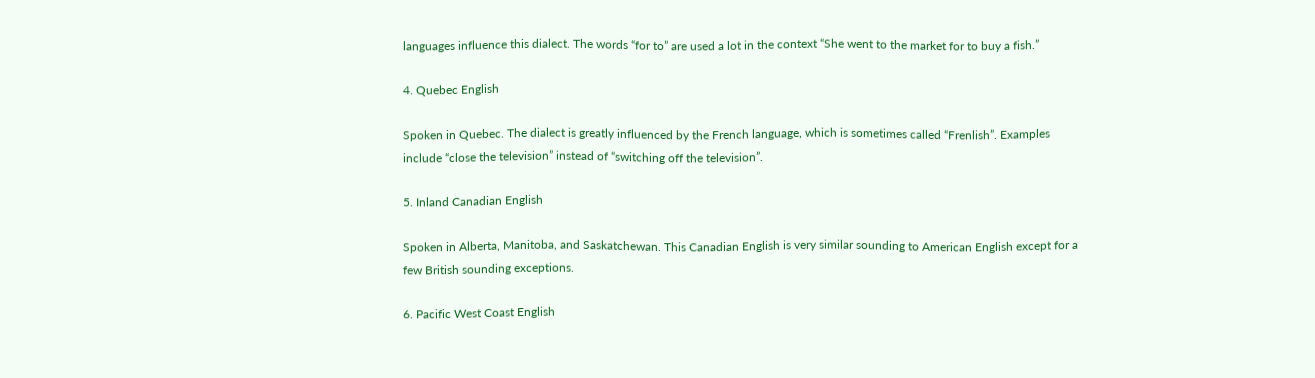languages influence this dialect. The words “for to” are used a lot in the context “She went to the market for to buy a fish.”

4. Quebec English

Spoken in Quebec. The dialect is greatly influenced by the French language, which is sometimes called “Frenlish”. Examples include “close the television” instead of “switching off the television”.

5. Inland Canadian English

Spoken in Alberta, Manitoba, and Saskatchewan. This Canadian English is very similar sounding to American English except for a few British sounding exceptions.

6. Pacific West Coast English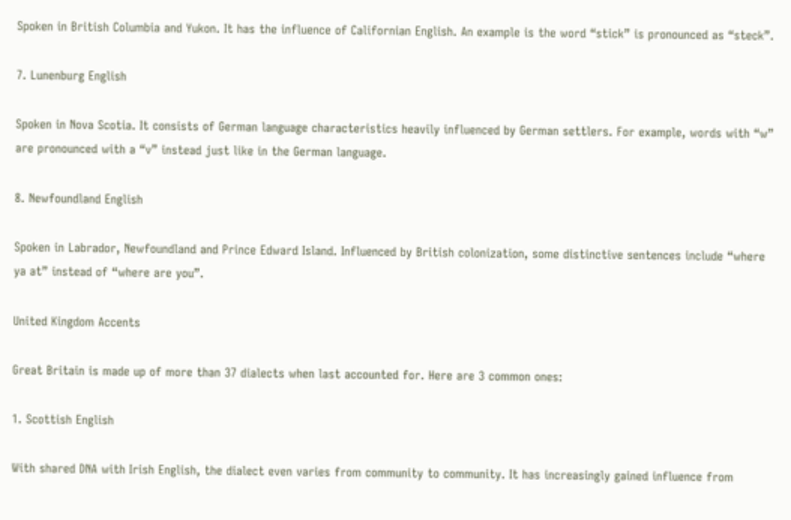Spoken in British Columbia and Yukon. It has the influence of Californian English. An example is the word “stick” is pronounced as “steck”.

7. Lunenburg English

Spoken in Nova Scotia. It consists of German language characteristics heavily influenced by German settlers. For example, words with “w” are pronounced with a “v” instead just like in the German language.

8. Newfoundland English

Spoken in Labrador, Newfoundland and Prince Edward Island. Influenced by British colonization, some distinctive sentences include “where ya at” instead of “where are you”.

United Kingdom Accents

Great Britain is made up of more than 37 dialects when last accounted for. Here are 3 common ones:

1. Scottish English

With shared DNA with Irish English, the dialect even varies from community to community. It has increasingly gained influence from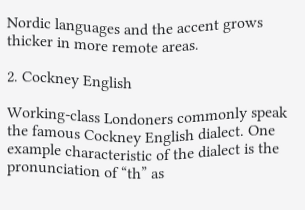Nordic languages and the accent grows thicker in more remote areas.

2. Cockney English

Working-class Londoners commonly speak the famous Cockney English dialect. One example characteristic of the dialect is the pronunciation of “th” as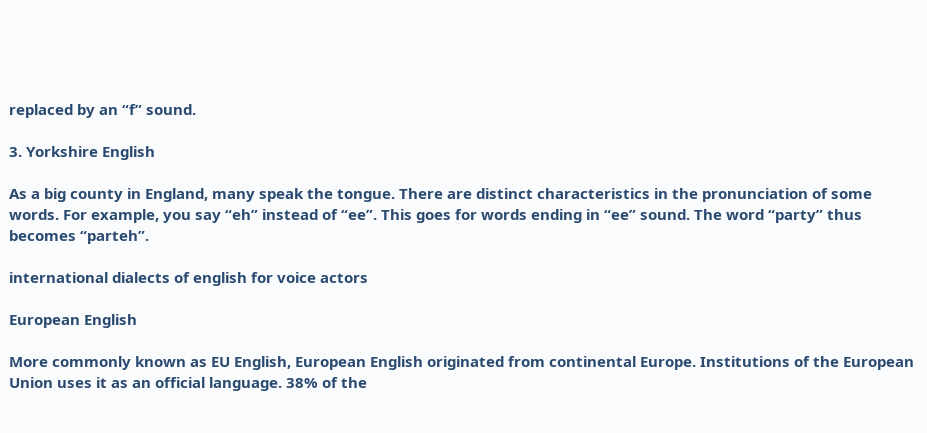replaced by an “f” sound.

3. Yorkshire English

As a big county in England, many speak the tongue. There are distinct characteristics in the pronunciation of some words. For example, you say “eh” instead of “ee”. This goes for words ending in “ee” sound. The word “party” thus becomes “parteh”.

international dialects of english for voice actors

European English

More commonly known as EU English, European English originated from continental Europe. Institutions of the European Union uses it as an official language. 38% of the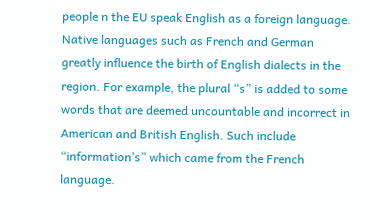people n the EU speak English as a foreign language. Native languages such as French and German greatly influence the birth of English dialects in the region. For example, the plural “s” is added to some words that are deemed uncountable and incorrect in American and British English. Such include “information’s” which came from the French language.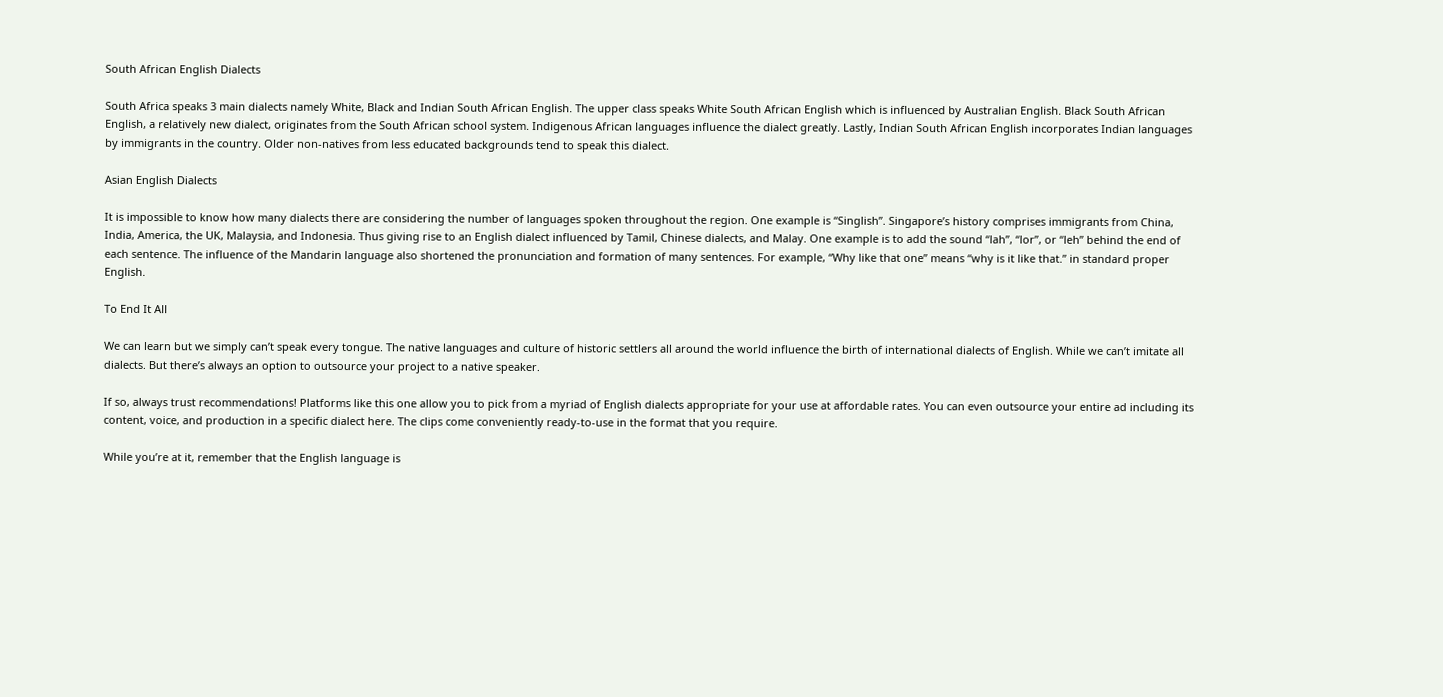South African English Dialects

South Africa speaks 3 main dialects namely White, Black and Indian South African English. The upper class speaks White South African English which is influenced by Australian English. Black South African English, a relatively new dialect, originates from the South African school system. Indigenous African languages influence the dialect greatly. Lastly, Indian South African English incorporates Indian languages by immigrants in the country. Older non-natives from less educated backgrounds tend to speak this dialect.

Asian English Dialects

It is impossible to know how many dialects there are considering the number of languages spoken throughout the region. One example is “Singlish”. Singapore’s history comprises immigrants from China, India, America, the UK, Malaysia, and Indonesia. Thus giving rise to an English dialect influenced by Tamil, Chinese dialects, and Malay. One example is to add the sound “lah”, “lor”, or “leh” behind the end of each sentence. The influence of the Mandarin language also shortened the pronunciation and formation of many sentences. For example, “Why like that one” means “why is it like that.” in standard proper English.

To End It All

We can learn but we simply can’t speak every tongue. The native languages and culture of historic settlers all around the world influence the birth of international dialects of English. While we can’t imitate all dialects. But there’s always an option to outsource your project to a native speaker.

If so, always trust recommendations! Platforms like this one allow you to pick from a myriad of English dialects appropriate for your use at affordable rates. You can even outsource your entire ad including its content, voice, and production in a specific dialect here. The clips come conveniently ready-to-use in the format that you require.

While you’re at it, remember that the English language is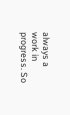always a work in progress. So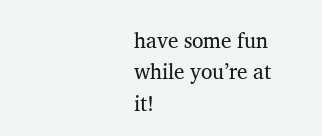have some fun while you’re at it!